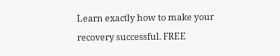Learn exactly how to make your recovery successful. FREE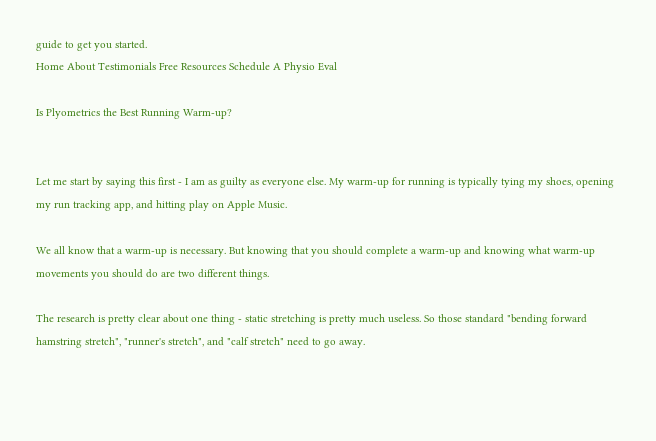guide to get you started.
Home About Testimonials Free Resources Schedule A Physio Eval

Is Plyometrics the Best Running Warm-up?


Let me start by saying this first - I am as guilty as everyone else. My warm-up for running is typically tying my shoes, opening my run tracking app, and hitting play on Apple Music.

We all know that a warm-up is necessary. But knowing that you should complete a warm-up and knowing what warm-up movements you should do are two different things.

The research is pretty clear about one thing - static stretching is pretty much useless. So those standard "bending forward hamstring stretch", "runner's stretch", and "calf stretch" need to go away.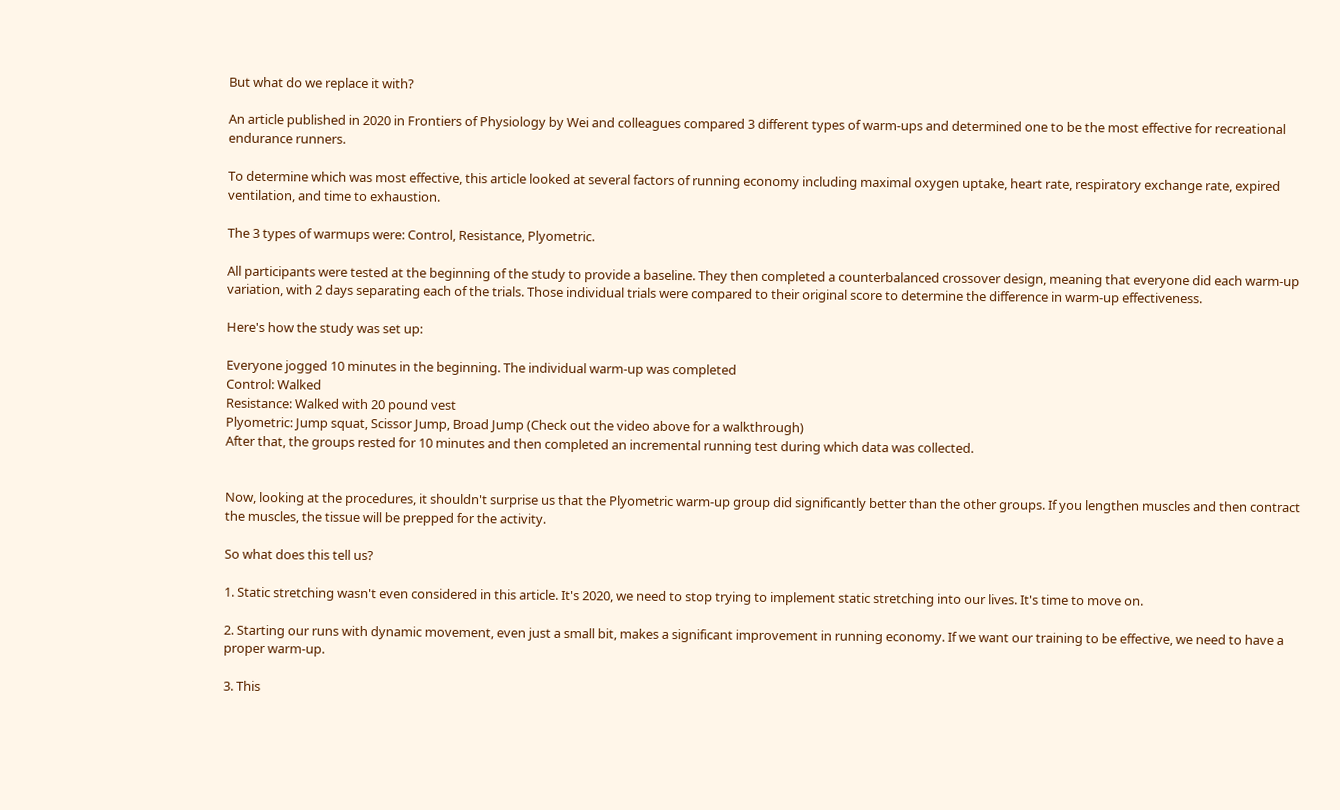But what do we replace it with?

An article published in 2020 in Frontiers of Physiology by Wei and colleagues compared 3 different types of warm-ups and determined one to be the most effective for recreational endurance runners.

To determine which was most effective, this article looked at several factors of running economy including maximal oxygen uptake, heart rate, respiratory exchange rate, expired ventilation, and time to exhaustion.

The 3 types of warmups were: Control, Resistance, Plyometric.

All participants were tested at the beginning of the study to provide a baseline. They then completed a counterbalanced crossover design, meaning that everyone did each warm-up variation, with 2 days separating each of the trials. Those individual trials were compared to their original score to determine the difference in warm-up effectiveness.

Here's how the study was set up:

Everyone jogged 10 minutes in the beginning. The individual warm-up was completed
Control: Walked
Resistance: Walked with 20 pound vest
Plyometric: Jump squat, Scissor Jump, Broad Jump (Check out the video above for a walkthrough)
After that, the groups rested for 10 minutes and then completed an incremental running test during which data was collected.


Now, looking at the procedures, it shouldn't surprise us that the Plyometric warm-up group did significantly better than the other groups. If you lengthen muscles and then contract the muscles, the tissue will be prepped for the activity.

So what does this tell us?

1. Static stretching wasn't even considered in this article. It's 2020, we need to stop trying to implement static stretching into our lives. It's time to move on.

2. Starting our runs with dynamic movement, even just a small bit, makes a significant improvement in running economy. If we want our training to be effective, we need to have a proper warm-up.

3. This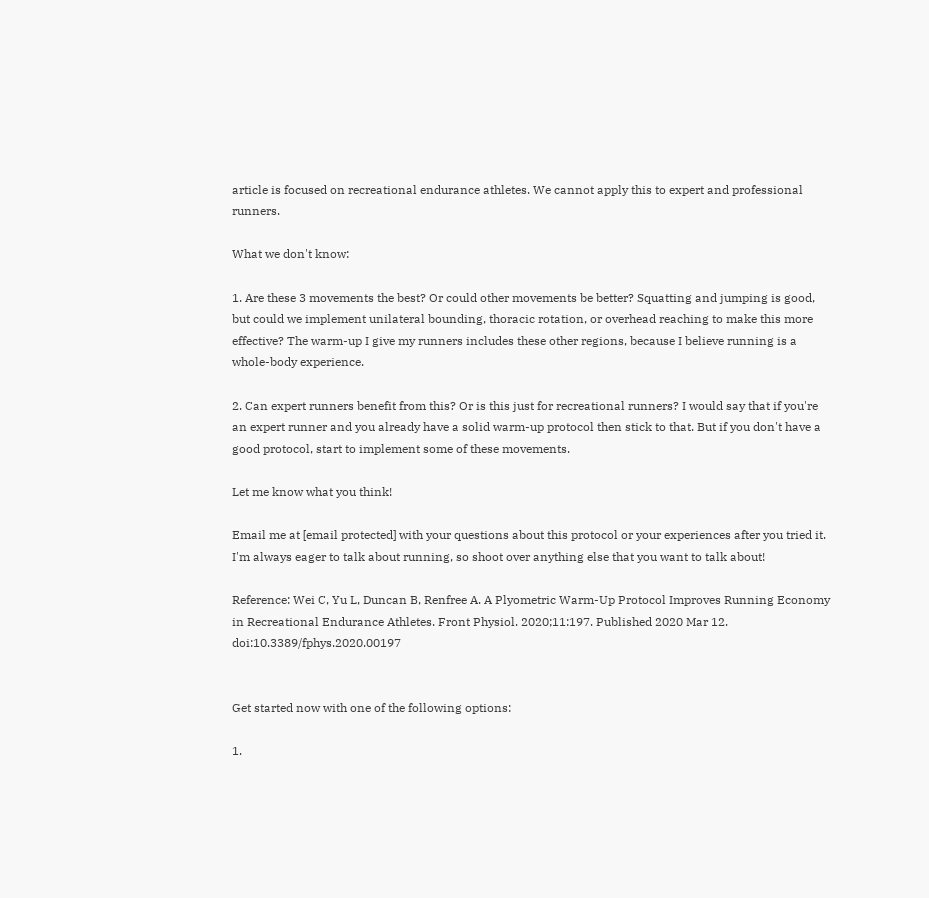article is focused on recreational endurance athletes. We cannot apply this to expert and professional runners.

What we don't know:

1. Are these 3 movements the best? Or could other movements be better? Squatting and jumping is good, but could we implement unilateral bounding, thoracic rotation, or overhead reaching to make this more effective? The warm-up I give my runners includes these other regions, because I believe running is a whole-body experience.

2. Can expert runners benefit from this? Or is this just for recreational runners? I would say that if you're an expert runner and you already have a solid warm-up protocol then stick to that. But if you don't have a good protocol, start to implement some of these movements.

Let me know what you think!

Email me at [email protected] with your questions about this protocol or your experiences after you tried it. I'm always eager to talk about running, so shoot over anything else that you want to talk about!

Reference: Wei C, Yu L, Duncan B, Renfree A. A Plyometric Warm-Up Protocol Improves Running Economy in Recreational Endurance Athletes. Front Physiol. 2020;11:197. Published 2020 Mar 12. doi:10.3389/fphys.2020.00197


Get started now with one of the following options:

1.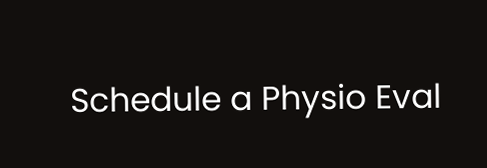Schedule a Physio Eval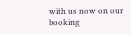with us now on our booking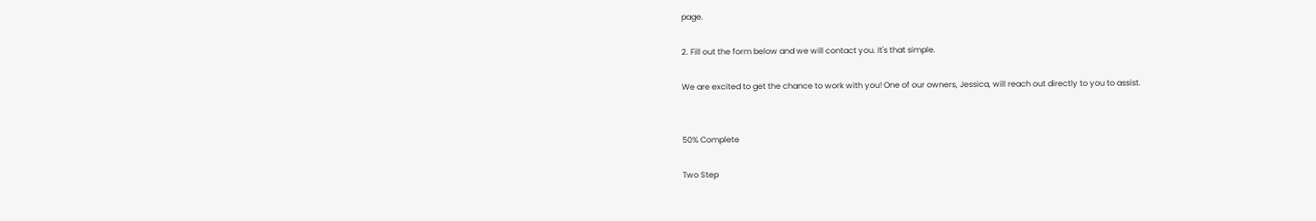page.

2. Fill out the form below and we will contact you. It's that simple.

We are excited to get the chance to work with you! One of our owners, Jessica, will reach out directly to you to assist.


50% Complete

Two Step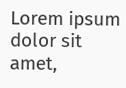Lorem ipsum dolor sit amet,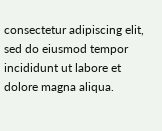consectetur adipiscing elit, sed do eiusmod tempor incididunt ut labore et dolore magna aliqua.